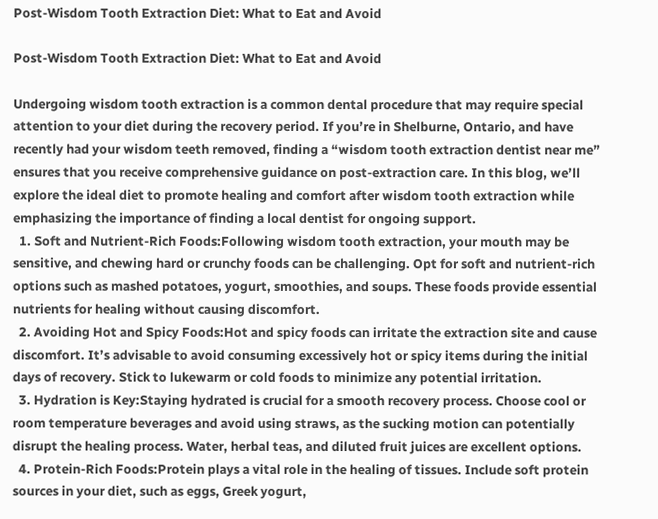Post-Wisdom Tooth Extraction Diet: What to Eat and Avoid

Post-Wisdom Tooth Extraction Diet: What to Eat and Avoid

Undergoing wisdom tooth extraction is a common dental procedure that may require special attention to your diet during the recovery period. If you’re in Shelburne, Ontario, and have recently had your wisdom teeth removed, finding a “wisdom tooth extraction dentist near me” ensures that you receive comprehensive guidance on post-extraction care. In this blog, we’ll explore the ideal diet to promote healing and comfort after wisdom tooth extraction while emphasizing the importance of finding a local dentist for ongoing support.
  1. Soft and Nutrient-Rich Foods:Following wisdom tooth extraction, your mouth may be sensitive, and chewing hard or crunchy foods can be challenging. Opt for soft and nutrient-rich options such as mashed potatoes, yogurt, smoothies, and soups. These foods provide essential nutrients for healing without causing discomfort.
  2. Avoiding Hot and Spicy Foods:Hot and spicy foods can irritate the extraction site and cause discomfort. It’s advisable to avoid consuming excessively hot or spicy items during the initial days of recovery. Stick to lukewarm or cold foods to minimize any potential irritation.
  3. Hydration is Key:Staying hydrated is crucial for a smooth recovery process. Choose cool or room temperature beverages and avoid using straws, as the sucking motion can potentially disrupt the healing process. Water, herbal teas, and diluted fruit juices are excellent options.
  4. Protein-Rich Foods:Protein plays a vital role in the healing of tissues. Include soft protein sources in your diet, such as eggs, Greek yogurt,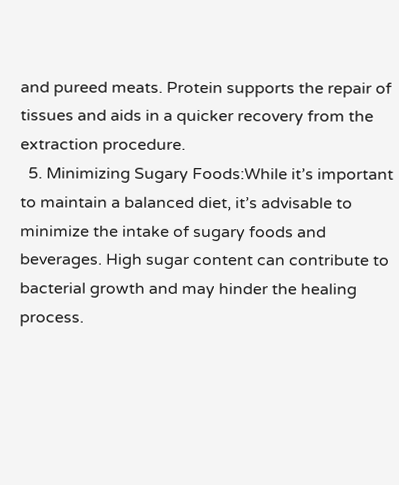and pureed meats. Protein supports the repair of tissues and aids in a quicker recovery from the extraction procedure.
  5. Minimizing Sugary Foods:While it’s important to maintain a balanced diet, it’s advisable to minimize the intake of sugary foods and beverages. High sugar content can contribute to bacterial growth and may hinder the healing process.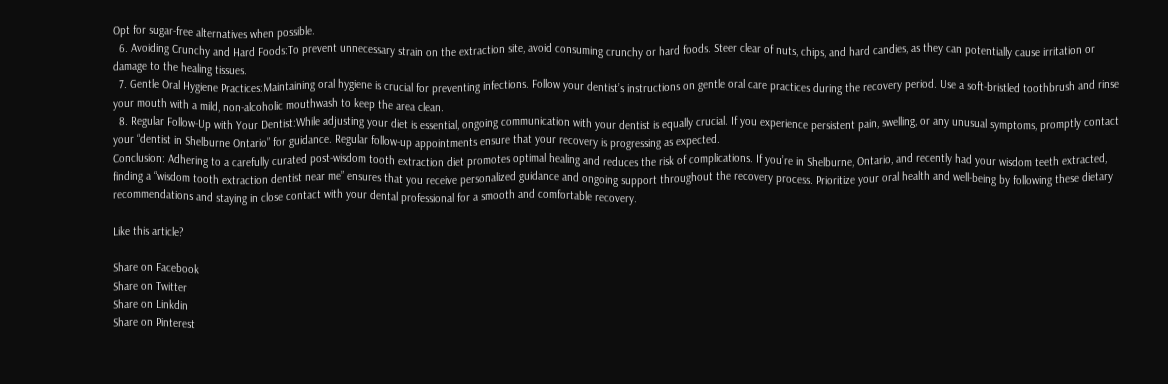Opt for sugar-free alternatives when possible.
  6. Avoiding Crunchy and Hard Foods:To prevent unnecessary strain on the extraction site, avoid consuming crunchy or hard foods. Steer clear of nuts, chips, and hard candies, as they can potentially cause irritation or damage to the healing tissues.
  7. Gentle Oral Hygiene Practices:Maintaining oral hygiene is crucial for preventing infections. Follow your dentist’s instructions on gentle oral care practices during the recovery period. Use a soft-bristled toothbrush and rinse your mouth with a mild, non-alcoholic mouthwash to keep the area clean.
  8. Regular Follow-Up with Your Dentist:While adjusting your diet is essential, ongoing communication with your dentist is equally crucial. If you experience persistent pain, swelling, or any unusual symptoms, promptly contact your “dentist in Shelburne Ontario” for guidance. Regular follow-up appointments ensure that your recovery is progressing as expected.
Conclusion: Adhering to a carefully curated post-wisdom tooth extraction diet promotes optimal healing and reduces the risk of complications. If you’re in Shelburne, Ontario, and recently had your wisdom teeth extracted, finding a “wisdom tooth extraction dentist near me” ensures that you receive personalized guidance and ongoing support throughout the recovery process. Prioritize your oral health and well-being by following these dietary recommendations and staying in close contact with your dental professional for a smooth and comfortable recovery.

Like this article?

Share on Facebook
Share on Twitter
Share on Linkdin
Share on Pinterest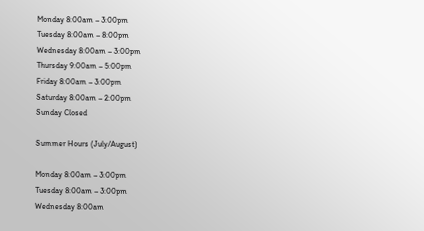Monday 8:00am – 3:00pm
Tuesday 8:00am – 8:00pm
Wednesday 8:00am – 3:00pm
Thursday 9:00am – 5:00pm
Friday 8:00am – 3:00pm
Saturday 8:00am – 2:00pm
Sunday Closed

Summer Hours (July/August)

Monday 8:00am – 3:00pm
Tuesday 8:00am – 3:00pm
Wednesday 8:00am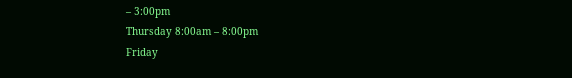– 3:00pm
Thursday 8:00am – 8:00pm
Friday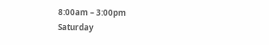8:00am – 3:00pm
Saturday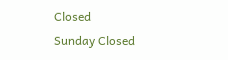Closed
Sunday Closed